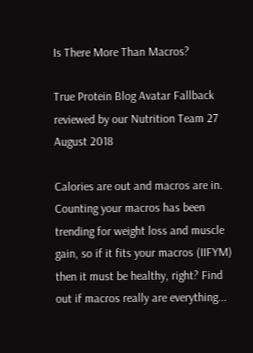Is There More Than Macros?

True Protein Blog Avatar Fallback reviewed by our Nutrition Team 27 August 2018

Calories are out and macros are in. Counting your macros has been trending for weight loss and muscle gain, so if it fits your macros (IIFYM) then it must be healthy, right? Find out if macros really are everything...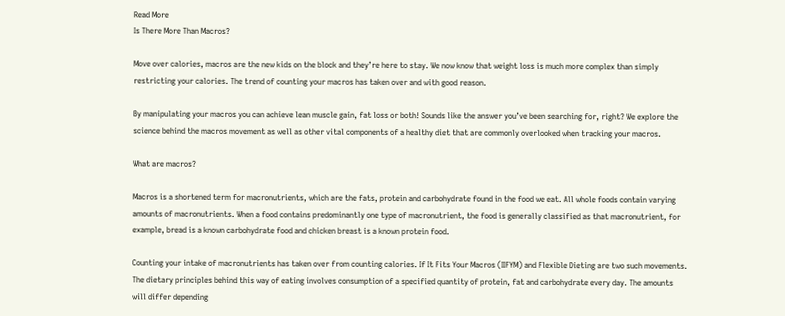Read More
Is There More Than Macros?

Move over calories, macros are the new kids on the block and they’re here to stay. We now know that weight loss is much more complex than simply restricting your calories. The trend of counting your macros has taken over and with good reason.

By manipulating your macros you can achieve lean muscle gain, fat loss or both! Sounds like the answer you’ve been searching for, right? We explore the science behind the macros movement as well as other vital components of a healthy diet that are commonly overlooked when tracking your macros.

What are macros?

Macros is a shortened term for macronutrients, which are the fats, protein and carbohydrate found in the food we eat. All whole foods contain varying amounts of macronutrients. When a food contains predominantly one type of macronutrient, the food is generally classified as that macronutrient, for example, bread is a known carbohydrate food and chicken breast is a known protein food.

Counting your intake of macronutrients has taken over from counting calories. If It Fits Your Macros (IIFYM) and Flexible Dieting are two such movements. The dietary principles behind this way of eating involves consumption of a specified quantity of protein, fat and carbohydrate every day. The amounts will differ depending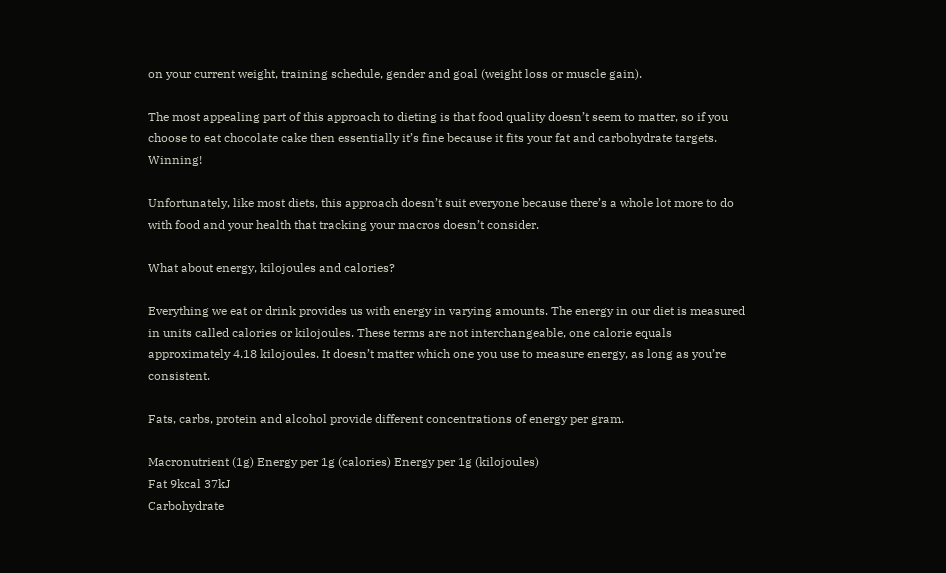on your current weight, training schedule, gender and goal (weight loss or muscle gain).

The most appealing part of this approach to dieting is that food quality doesn’t seem to matter, so if you choose to eat chocolate cake then essentially it’s fine because it fits your fat and carbohydrate targets. Winning!

Unfortunately, like most diets, this approach doesn’t suit everyone because there’s a whole lot more to do with food and your health that tracking your macros doesn’t consider.

What about energy, kilojoules and calories?

Everything we eat or drink provides us with energy in varying amounts. The energy in our diet is measured in units called calories or kilojoules. These terms are not interchangeable, one calorie equals approximately 4.18 kilojoules. It doesn’t matter which one you use to measure energy, as long as you’re consistent.

Fats, carbs, protein and alcohol provide different concentrations of energy per gram.

Macronutrient (1g) Energy per 1g (calories) Energy per 1g (kilojoules)
Fat 9kcal 37kJ
Carbohydrate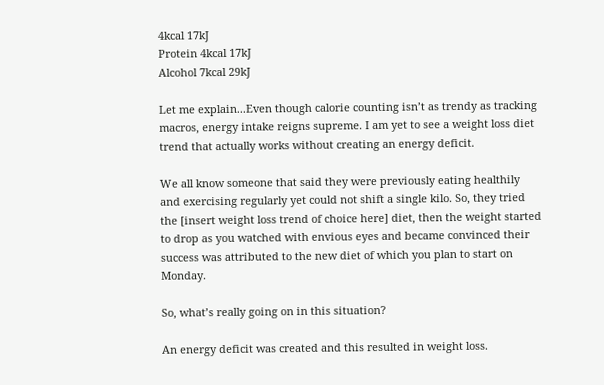4kcal 17kJ
Protein 4kcal 17kJ
Alcohol 7kcal 29kJ

Let me explain...Even though calorie counting isn’t as trendy as tracking macros, energy intake reigns supreme. I am yet to see a weight loss diet trend that actually works without creating an energy deficit.

We all know someone that said they were previously eating healthily and exercising regularly yet could not shift a single kilo. So, they tried the [insert weight loss trend of choice here] diet, then the weight started to drop as you watched with envious eyes and became convinced their success was attributed to the new diet of which you plan to start on Monday.

So, what’s really going on in this situation?

An energy deficit was created and this resulted in weight loss.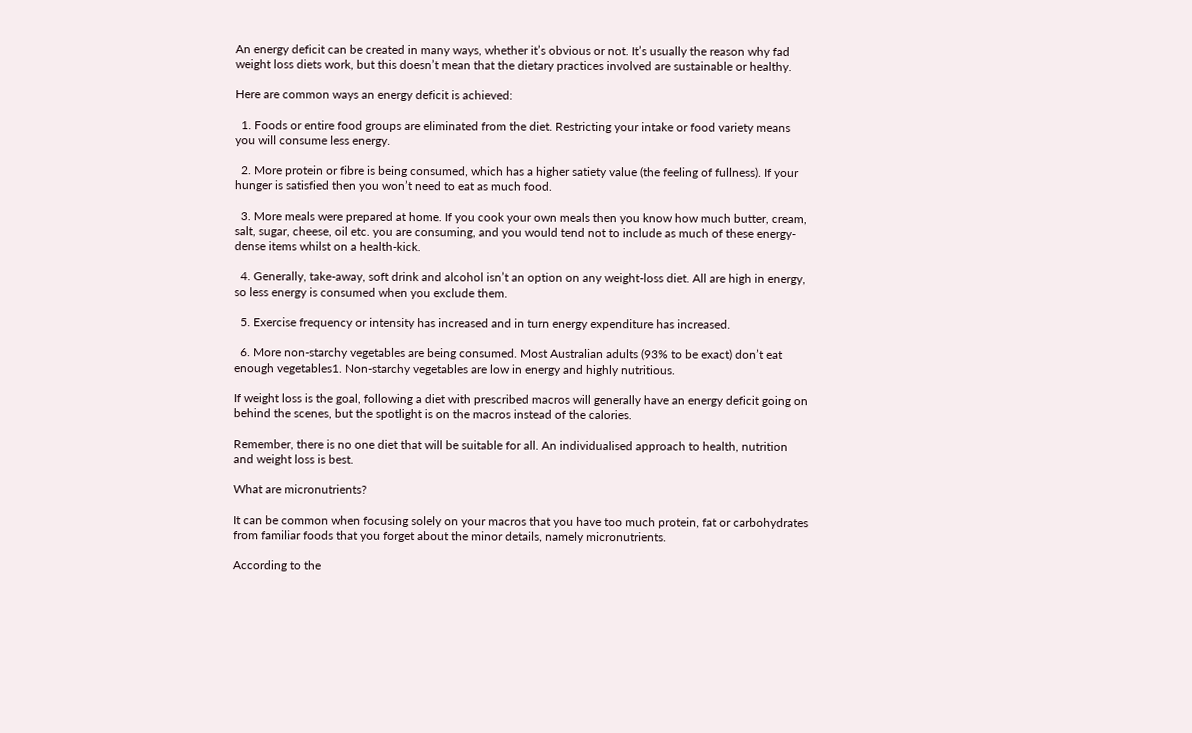An energy deficit can be created in many ways, whether it’s obvious or not. It’s usually the reason why fad weight loss diets work, but this doesn’t mean that the dietary practices involved are sustainable or healthy.

Here are common ways an energy deficit is achieved:

  1. Foods or entire food groups are eliminated from the diet. Restricting your intake or food variety means you will consume less energy.

  2. More protein or fibre is being consumed, which has a higher satiety value (the feeling of fullness). If your hunger is satisfied then you won’t need to eat as much food.

  3. More meals were prepared at home. If you cook your own meals then you know how much butter, cream, salt, sugar, cheese, oil etc. you are consuming, and you would tend not to include as much of these energy-dense items whilst on a health-kick.

  4. Generally, take-away, soft drink and alcohol isn’t an option on any weight-loss diet. All are high in energy, so less energy is consumed when you exclude them.

  5. Exercise frequency or intensity has increased and in turn energy expenditure has increased.

  6. More non-starchy vegetables are being consumed. Most Australian adults (93% to be exact) don’t eat enough vegetables1. Non-starchy vegetables are low in energy and highly nutritious.

If weight loss is the goal, following a diet with prescribed macros will generally have an energy deficit going on behind the scenes, but the spotlight is on the macros instead of the calories.

Remember, there is no one diet that will be suitable for all. An individualised approach to health, nutrition and weight loss is best.

What are micronutrients?

It can be common when focusing solely on your macros that you have too much protein, fat or carbohydrates from familiar foods that you forget about the minor details, namely micronutrients.

According to the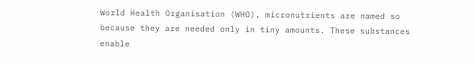World Health Organisation (WHO), micronutrients are named so because they are needed only in tiny amounts. These substances enable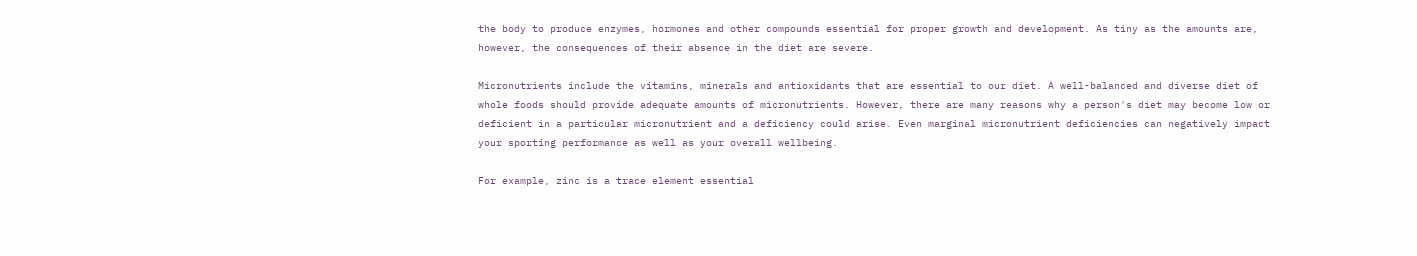the body to produce enzymes, hormones and other compounds essential for proper growth and development. As tiny as the amounts are, however, the consequences of their absence in the diet are severe.

Micronutrients include the vitamins, minerals and antioxidants that are essential to our diet. A well-balanced and diverse diet of whole foods should provide adequate amounts of micronutrients. However, there are many reasons why a person's diet may become low or deficient in a particular micronutrient and a deficiency could arise. Even marginal micronutrient deficiencies can negatively impact your sporting performance as well as your overall wellbeing.

For example, zinc is a trace element essential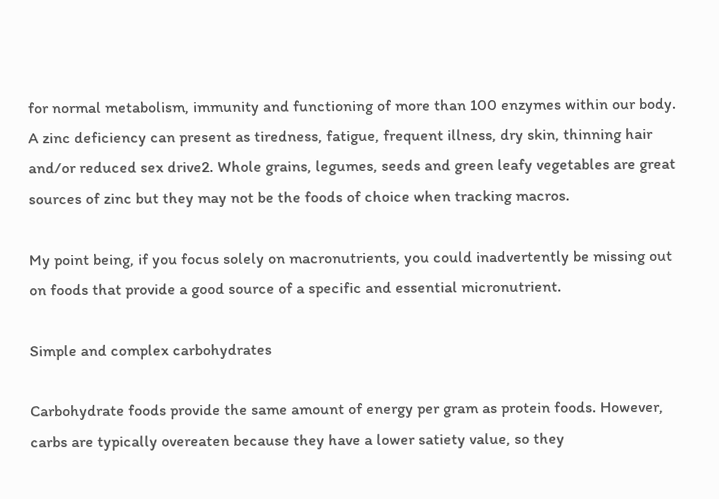for normal metabolism, immunity and functioning of more than 100 enzymes within our body. A zinc deficiency can present as tiredness, fatigue, frequent illness, dry skin, thinning hair and/or reduced sex drive2. Whole grains, legumes, seeds and green leafy vegetables are great sources of zinc but they may not be the foods of choice when tracking macros.

My point being, if you focus solely on macronutrients, you could inadvertently be missing out on foods that provide a good source of a specific and essential micronutrient.

Simple and complex carbohydrates

Carbohydrate foods provide the same amount of energy per gram as protein foods. However, carbs are typically overeaten because they have a lower satiety value, so they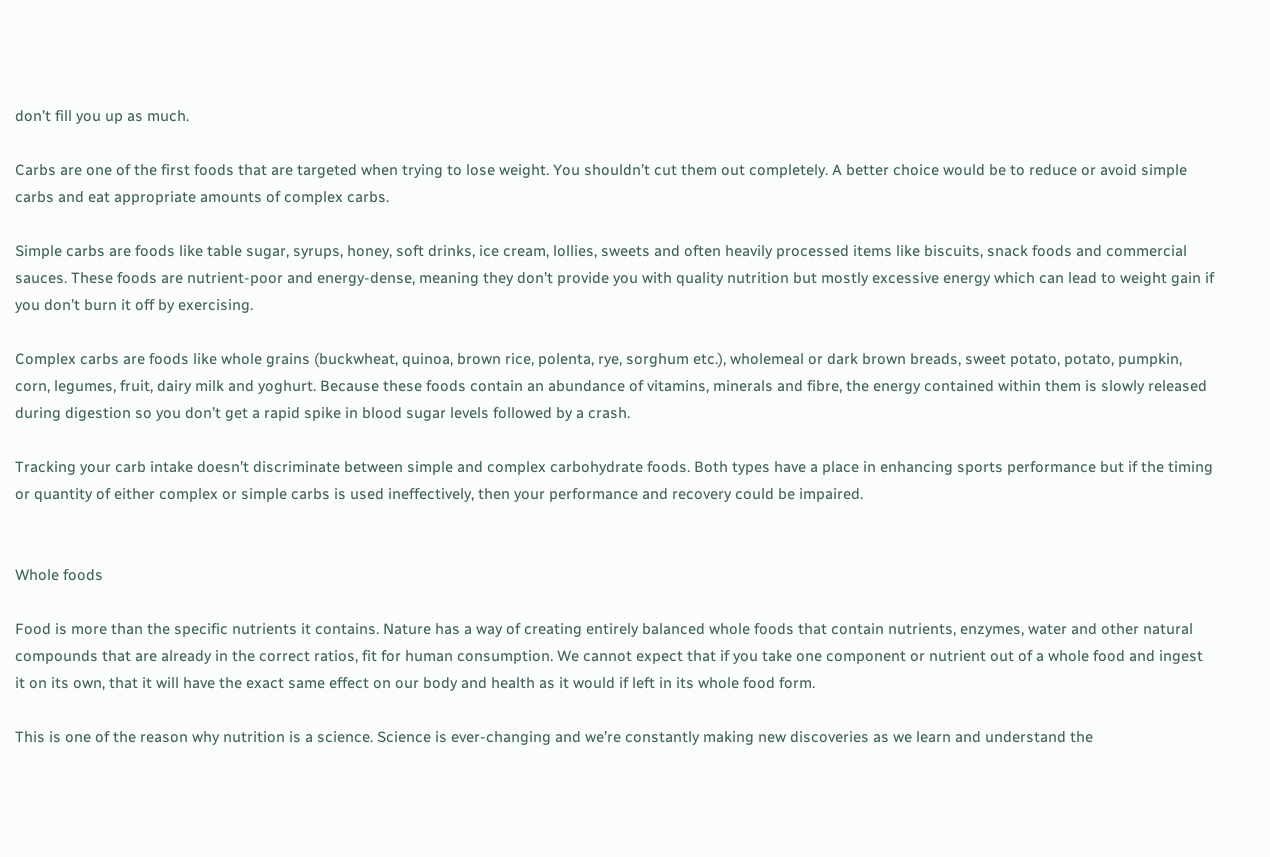don’t fill you up as much.

Carbs are one of the first foods that are targeted when trying to lose weight. You shouldn’t cut them out completely. A better choice would be to reduce or avoid simple carbs and eat appropriate amounts of complex carbs.

Simple carbs are foods like table sugar, syrups, honey, soft drinks, ice cream, lollies, sweets and often heavily processed items like biscuits, snack foods and commercial sauces. These foods are nutrient-poor and energy-dense, meaning they don’t provide you with quality nutrition but mostly excessive energy which can lead to weight gain if you don’t burn it off by exercising.

Complex carbs are foods like whole grains (buckwheat, quinoa, brown rice, polenta, rye, sorghum etc.), wholemeal or dark brown breads, sweet potato, potato, pumpkin, corn, legumes, fruit, dairy milk and yoghurt. Because these foods contain an abundance of vitamins, minerals and fibre, the energy contained within them is slowly released during digestion so you don’t get a rapid spike in blood sugar levels followed by a crash.

Tracking your carb intake doesn’t discriminate between simple and complex carbohydrate foods. Both types have a place in enhancing sports performance but if the timing or quantity of either complex or simple carbs is used ineffectively, then your performance and recovery could be impaired.


Whole foods

Food is more than the specific nutrients it contains. Nature has a way of creating entirely balanced whole foods that contain nutrients, enzymes, water and other natural compounds that are already in the correct ratios, fit for human consumption. We cannot expect that if you take one component or nutrient out of a whole food and ingest it on its own, that it will have the exact same effect on our body and health as it would if left in its whole food form.

This is one of the reason why nutrition is a science. Science is ever-changing and we’re constantly making new discoveries as we learn and understand the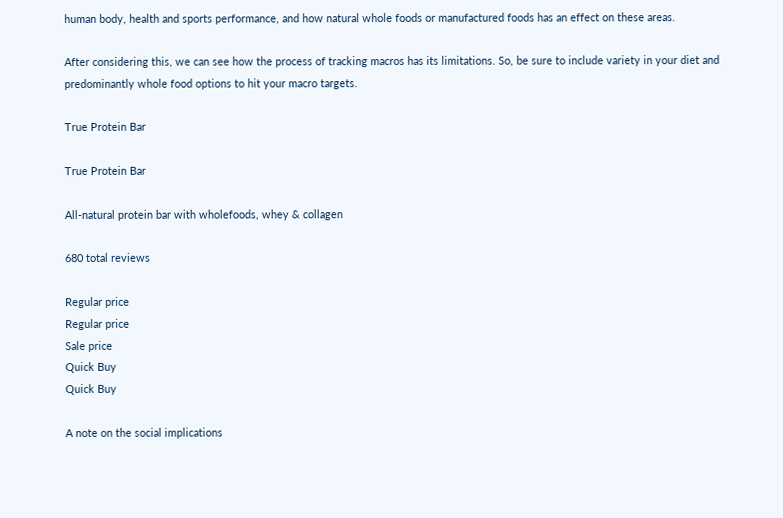human body, health and sports performance, and how natural whole foods or manufactured foods has an effect on these areas.

After considering this, we can see how the process of tracking macros has its limitations. So, be sure to include variety in your diet and predominantly whole food options to hit your macro targets.

True Protein Bar

True Protein Bar

All-natural protein bar with wholefoods, whey & collagen

680 total reviews

Regular price
Regular price
Sale price
Quick Buy
Quick Buy

A note on the social implications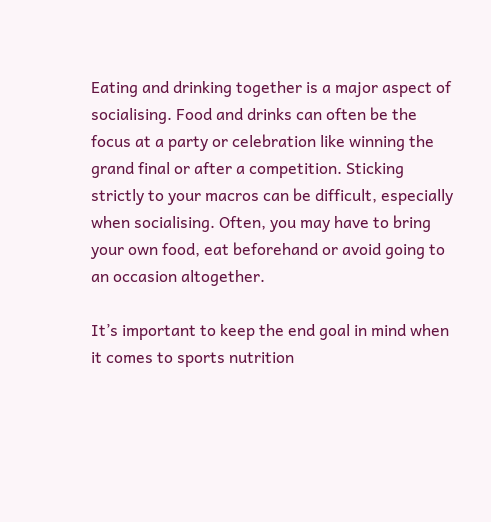Eating and drinking together is a major aspect of socialising. Food and drinks can often be the focus at a party or celebration like winning the grand final or after a competition. Sticking strictly to your macros can be difficult, especially when socialising. Often, you may have to bring your own food, eat beforehand or avoid going to an occasion altogether.

It’s important to keep the end goal in mind when it comes to sports nutrition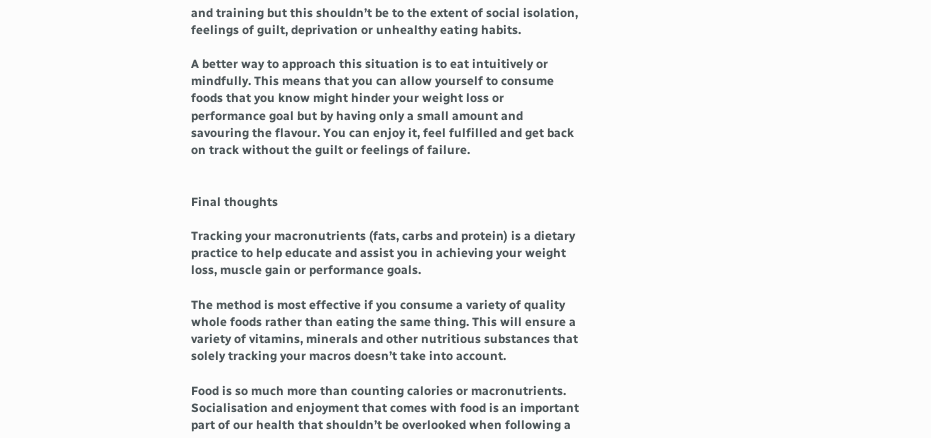and training but this shouldn’t be to the extent of social isolation, feelings of guilt, deprivation or unhealthy eating habits.

A better way to approach this situation is to eat intuitively or mindfully. This means that you can allow yourself to consume foods that you know might hinder your weight loss or performance goal but by having only a small amount and savouring the flavour. You can enjoy it, feel fulfilled and get back on track without the guilt or feelings of failure.


Final thoughts

Tracking your macronutrients (fats, carbs and protein) is a dietary practice to help educate and assist you in achieving your weight loss, muscle gain or performance goals.

The method is most effective if you consume a variety of quality whole foods rather than eating the same thing. This will ensure a variety of vitamins, minerals and other nutritious substances that solely tracking your macros doesn’t take into account.

Food is so much more than counting calories or macronutrients. Socialisation and enjoyment that comes with food is an important part of our health that shouldn’t be overlooked when following a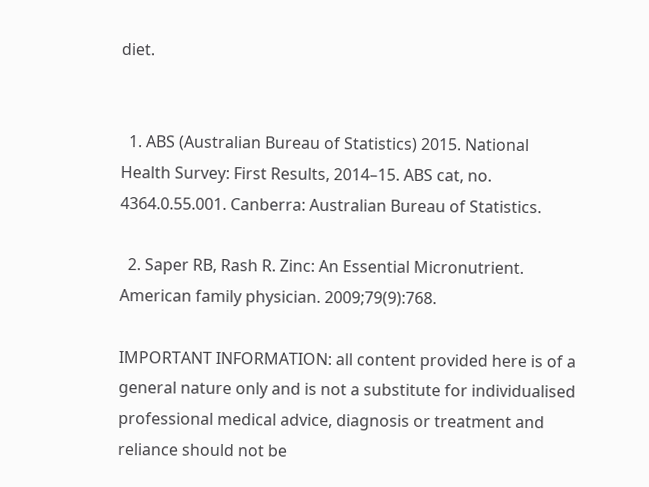diet.


  1. ABS (Australian Bureau of Statistics) 2015. National Health Survey: First Results, 2014–15. ABS cat, no. 4364.0.55.001. Canberra: Australian Bureau of Statistics.

  2. Saper RB, Rash R. Zinc: An Essential Micronutrient. American family physician. 2009;79(9):768.

IMPORTANT INFORMATION: all content provided here is of a general nature only and is not a substitute for individualised professional medical advice, diagnosis or treatment and reliance should not be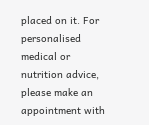placed on it. For personalised medical or nutrition advice, please make an appointment with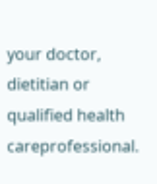your doctor, dietitian or qualified health careprofessional.